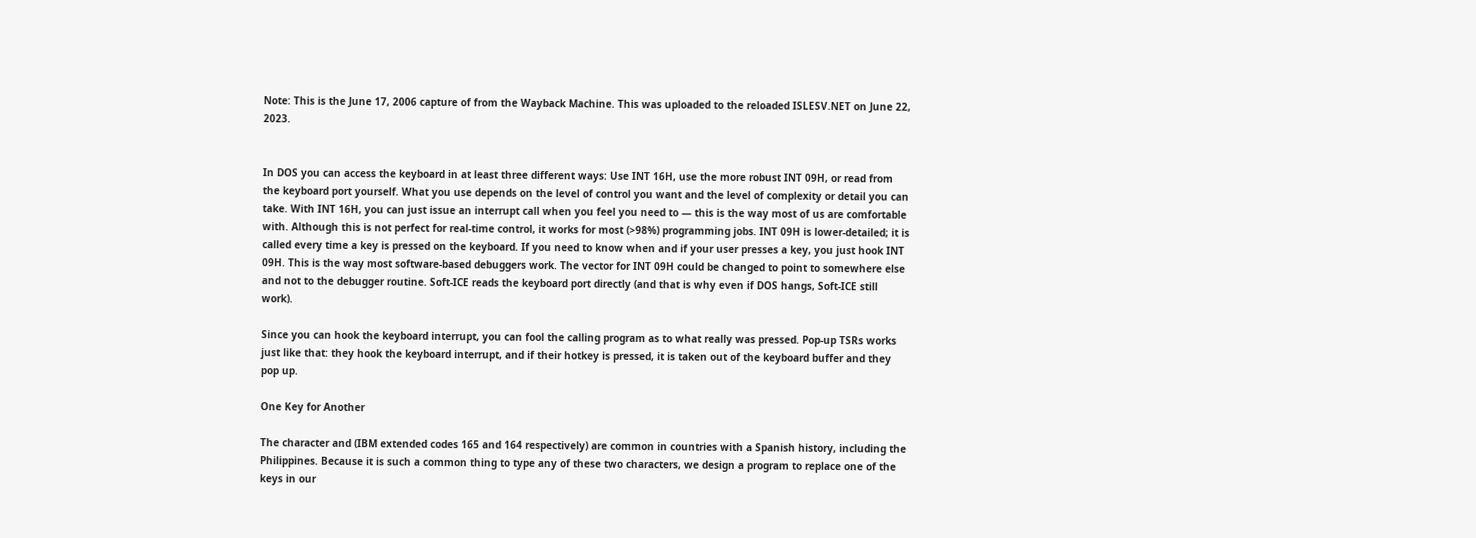Note: This is the June 17, 2006 capture of from the Wayback Machine. This was uploaded to the reloaded ISLESV.NET on June 22, 2023.


In DOS you can access the keyboard in at least three different ways: Use INT 16H, use the more robust INT 09H, or read from the keyboard port yourself. What you use depends on the level of control you want and the level of complexity or detail you can take. With INT 16H, you can just issue an interrupt call when you feel you need to — this is the way most of us are comfortable with. Although this is not perfect for real-time control, it works for most (>98%) programming jobs. INT 09H is lower-detailed; it is called every time a key is pressed on the keyboard. If you need to know when and if your user presses a key, you just hook INT 09H. This is the way most software-based debuggers work. The vector for INT 09H could be changed to point to somewhere else and not to the debugger routine. Soft-ICE reads the keyboard port directly (and that is why even if DOS hangs, Soft-ICE still work).

Since you can hook the keyboard interrupt, you can fool the calling program as to what really was pressed. Pop-up TSRs works just like that: they hook the keyboard interrupt, and if their hotkey is pressed, it is taken out of the keyboard buffer and they pop up.

One Key for Another

The character and (IBM extended codes 165 and 164 respectively) are common in countries with a Spanish history, including the Philippines. Because it is such a common thing to type any of these two characters, we design a program to replace one of the keys in our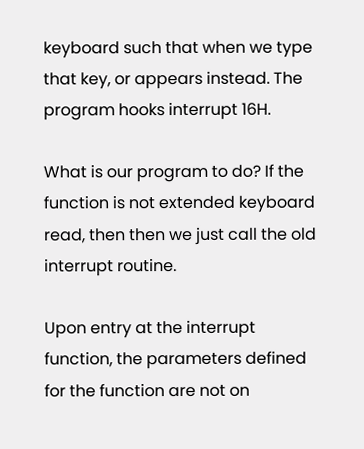keyboard such that when we type that key, or appears instead. The program hooks interrupt 16H.

What is our program to do? If the function is not extended keyboard read, then then we just call the old interrupt routine.

Upon entry at the interrupt function, the parameters defined for the function are not on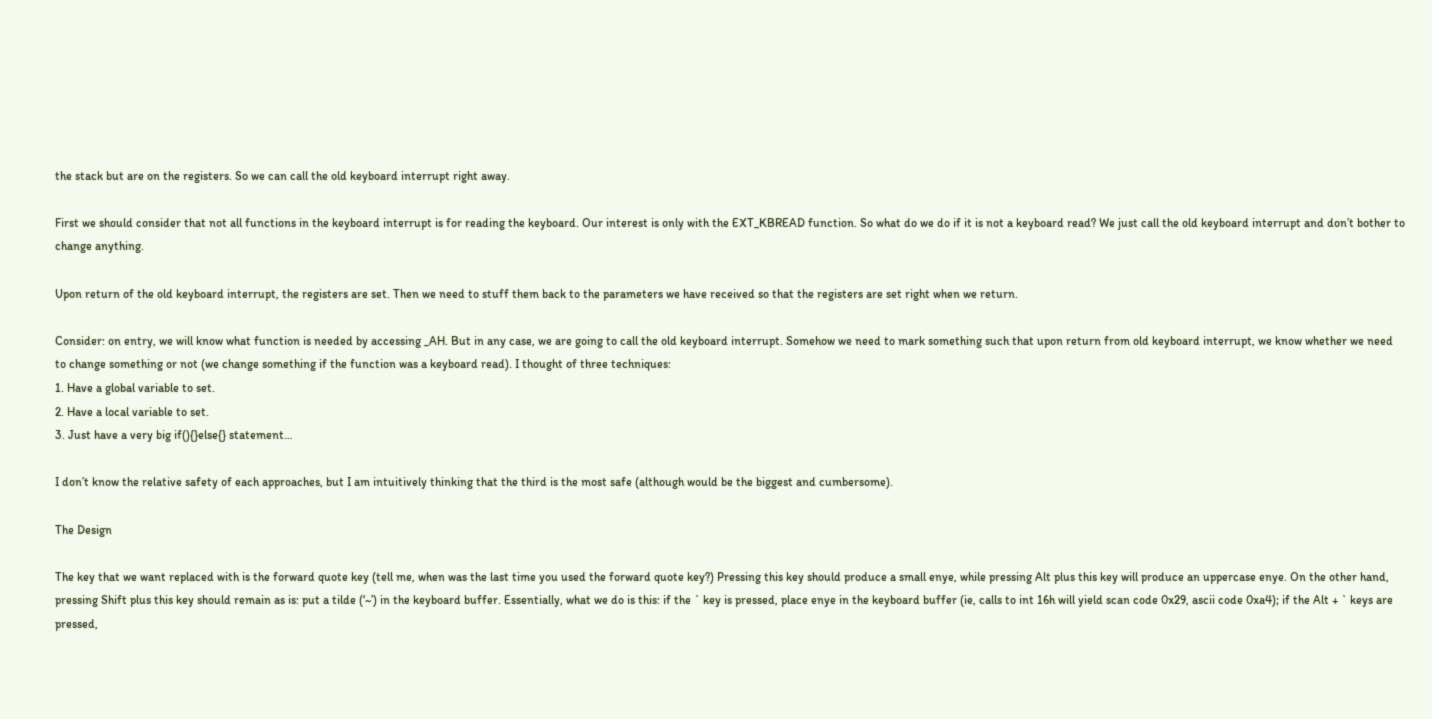the stack but are on the registers. So we can call the old keyboard interrupt right away.

First we should consider that not all functions in the keyboard interrupt is for reading the keyboard. Our interest is only with the EXT_KBREAD function. So what do we do if it is not a keyboard read? We just call the old keyboard interrupt and don’t bother to change anything.

Upon return of the old keyboard interrupt, the registers are set. Then we need to stuff them back to the parameters we have received so that the registers are set right when we return.

Consider: on entry, we will know what function is needed by accessing _AH. But in any case, we are going to call the old keyboard interrupt. Somehow we need to mark something such that upon return from old keyboard interrupt, we know whether we need to change something or not (we change something if the function was a keyboard read). I thought of three techniques:
1. Have a global variable to set.
2. Have a local variable to set.
3. Just have a very big if(){}else{} statement…

I don’t know the relative safety of each approaches, but I am intuitively thinking that the third is the most safe (although would be the biggest and cumbersome).

The Design

The key that we want replaced with is the forward quote key (tell me, when was the last time you used the forward quote key?) Pressing this key should produce a small enye, while pressing Alt plus this key will produce an uppercase enye. On the other hand, pressing Shift plus this key should remain as is: put a tilde (‘~’) in the keyboard buffer. Essentially, what we do is this: if the ` key is pressed, place enye in the keyboard buffer (ie, calls to int 16h will yield scan code 0x29, ascii code 0xa4); if the Alt + ` keys are pressed,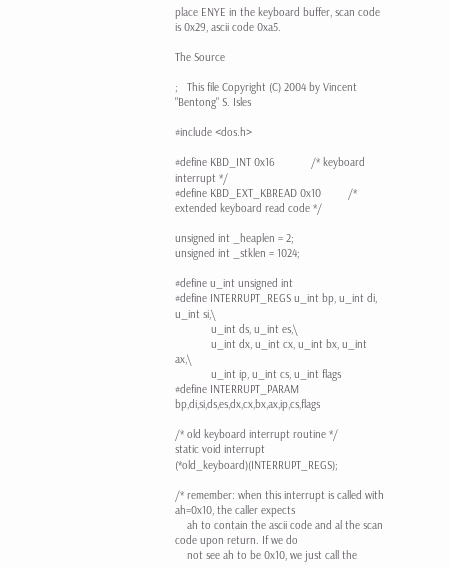place ENYE in the keyboard buffer, scan code is 0x29, ascii code 0xa5.

The Source

;   This file Copyright (C) 2004 by Vincent "Bentong" S. Isles

#include <dos.h>

#define KBD_INT 0x16            /* keyboard interrupt */
#define KBD_EXT_KBREAD 0x10         /* extended keyboard read code */

unsigned int _heaplen = 2;
unsigned int _stklen = 1024;

#define u_int unsigned int
#define INTERRUPT_REGS u_int bp, u_int di, u_int si,\
            u_int ds, u_int es,\
            u_int dx, u_int cx, u_int bx, u_int ax,\
            u_int ip, u_int cs, u_int flags
#define INTERRUPT_PARAM bp,di,si,ds,es,dx,cx,bx,ax,ip,cs,flags

/* old keyboard interrupt routine */
static void interrupt (*old_keyboard)(INTERRUPT_REGS);

/* remember: when this interrupt is called with ah=0x10, the caller expects
    ah to contain the ascii code and al the scan code upon return. If we do
    not see ah to be 0x10, we just call the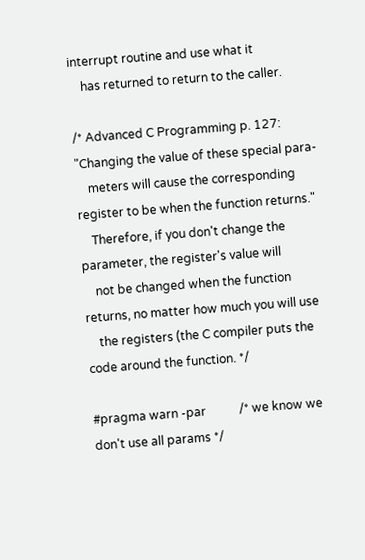interrupt routine and use what it
    has returned to return to the caller.

/* Advanced C Programming p. 127: "Changing the value of these special para-
    meters will cause the corresponding register to be when the function returns."
    Therefore, if you don't change the parameter, the register's value will
    not be changed when the function returns, no matter how much you will use
    the registers (the C compiler puts the code around the function. */

#pragma warn -par           /* we know we don't use all params */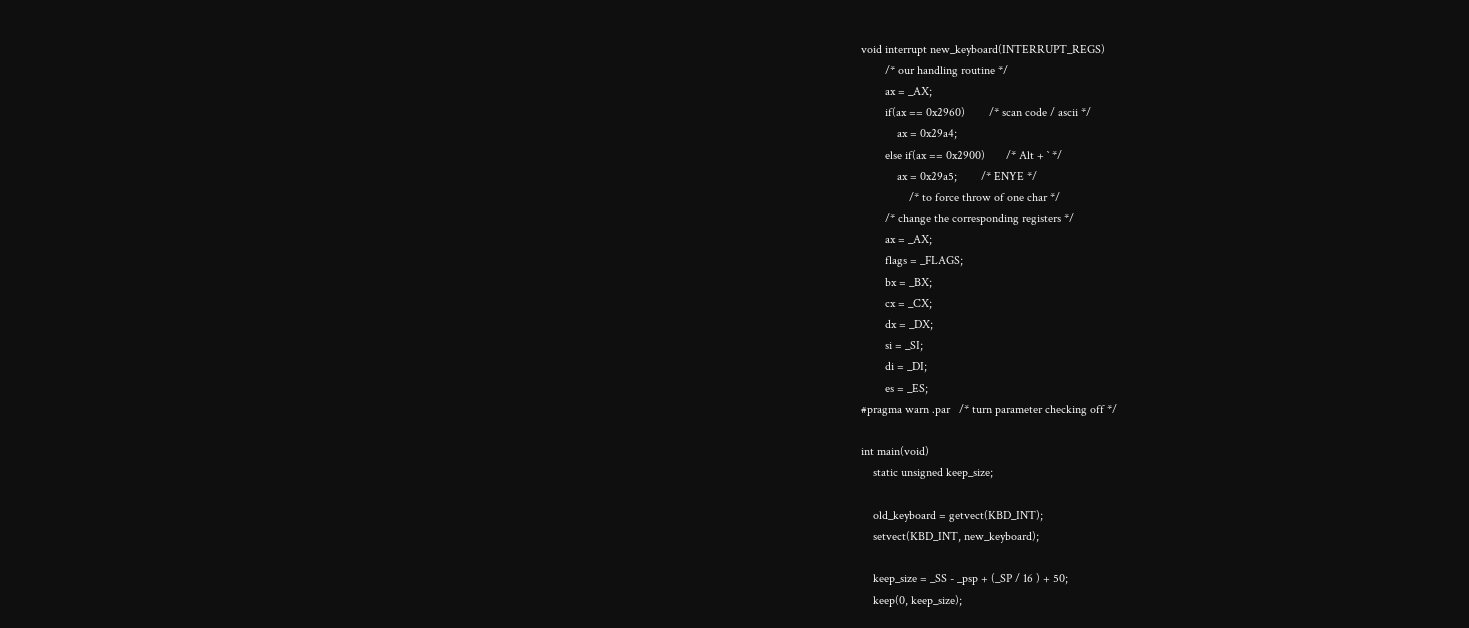void interrupt new_keyboard(INTERRUPT_REGS)
        /* our handling routine */
        ax = _AX;
        if(ax == 0x2960)        /* scan code / ascii */
            ax = 0x29a4;
        else if(ax == 0x2900)       /* Alt + ` */
            ax = 0x29a5;        /* ENYE */
                /* to force throw of one char */
        /* change the corresponding registers */
        ax = _AX;
        flags = _FLAGS;
        bx = _BX;
        cx = _CX;
        dx = _DX;
        si = _SI;
        di = _DI;
        es = _ES;
#pragma warn .par   /* turn parameter checking off */

int main(void)
    static unsigned keep_size;

    old_keyboard = getvect(KBD_INT);
    setvect(KBD_INT, new_keyboard);

    keep_size = _SS - _psp + (_SP / 16 ) + 50;
    keep(0, keep_size);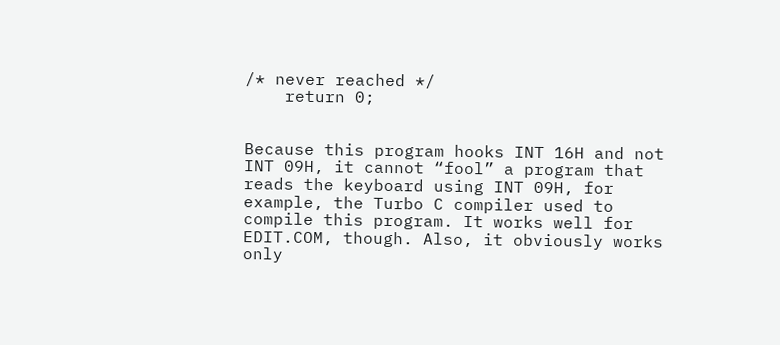/* never reached */
    return 0;


Because this program hooks INT 16H and not INT 09H, it cannot “fool” a program that reads the keyboard using INT 09H, for example, the Turbo C compiler used to compile this program. It works well for EDIT.COM, though. Also, it obviously works only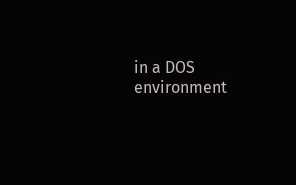in a DOS environment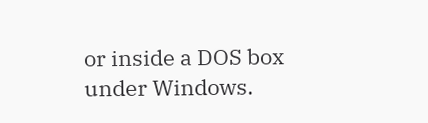or inside a DOS box under Windows.